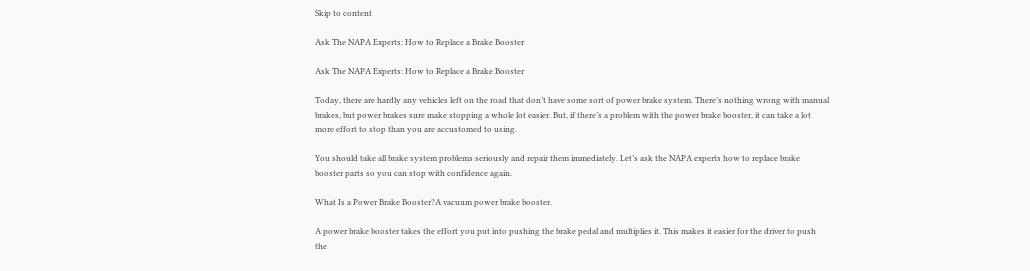Skip to content

Ask The NAPA Experts: How to Replace a Brake Booster

Ask The NAPA Experts: How to Replace a Brake Booster

Today, there are hardly any vehicles left on the road that don’t have some sort of power brake system. There’s nothing wrong with manual brakes, but power brakes sure make stopping a whole lot easier. But, if there’s a problem with the power brake booster, it can take a lot more effort to stop than you are accustomed to using.

You should take all brake system problems seriously and repair them immediately. Let’s ask the NAPA experts how to replace brake booster parts so you can stop with confidence again.

What Is a Power Brake Booster?A vacuum power brake booster.

A power brake booster takes the effort you put into pushing the brake pedal and multiplies it. This makes it easier for the driver to push the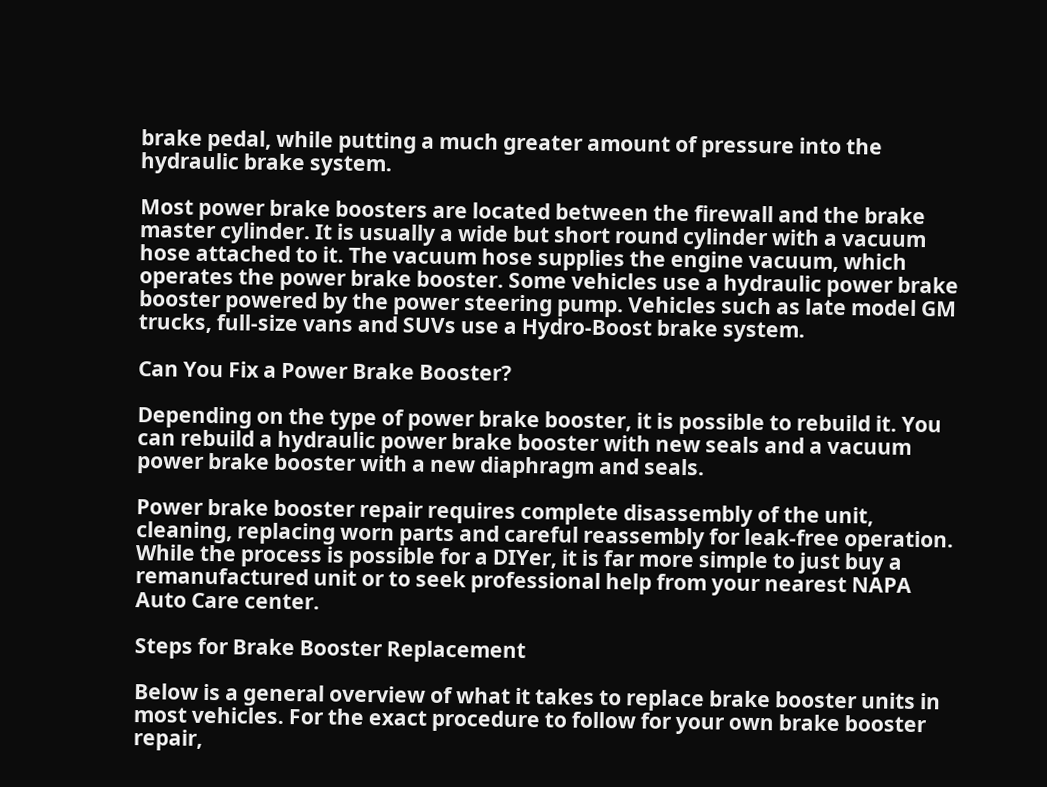brake pedal, while putting a much greater amount of pressure into the hydraulic brake system.

Most power brake boosters are located between the firewall and the brake master cylinder. It is usually a wide but short round cylinder with a vacuum hose attached to it. The vacuum hose supplies the engine vacuum, which operates the power brake booster. Some vehicles use a hydraulic power brake booster powered by the power steering pump. Vehicles such as late model GM trucks, full-size vans and SUVs use a Hydro-Boost brake system.

Can You Fix a Power Brake Booster?

Depending on the type of power brake booster, it is possible to rebuild it. You can rebuild a hydraulic power brake booster with new seals and a vacuum power brake booster with a new diaphragm and seals.

Power brake booster repair requires complete disassembly of the unit, cleaning, replacing worn parts and careful reassembly for leak-free operation. While the process is possible for a DIYer, it is far more simple to just buy a remanufactured unit or to seek professional help from your nearest NAPA Auto Care center.

Steps for Brake Booster Replacement

Below is a general overview of what it takes to replace brake booster units in most vehicles. For the exact procedure to follow for your own brake booster repair,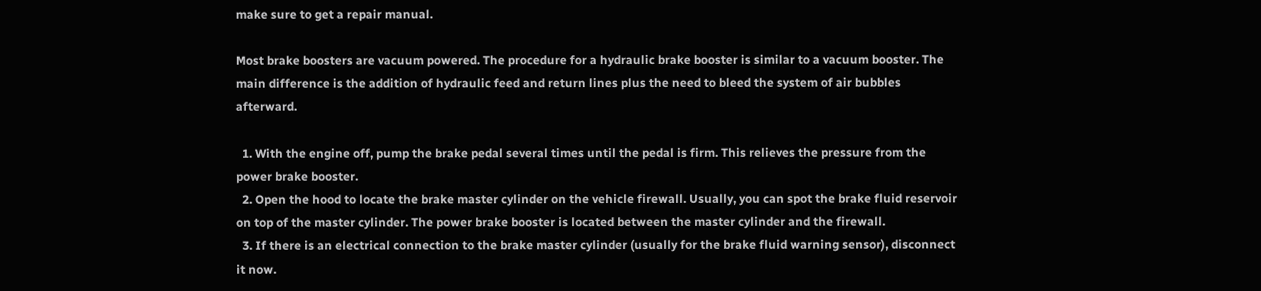make sure to get a repair manual.

Most brake boosters are vacuum powered. The procedure for a hydraulic brake booster is similar to a vacuum booster. The main difference is the addition of hydraulic feed and return lines plus the need to bleed the system of air bubbles afterward.

  1. With the engine off, pump the brake pedal several times until the pedal is firm. This relieves the pressure from the power brake booster.
  2. Open the hood to locate the brake master cylinder on the vehicle firewall. Usually, you can spot the brake fluid reservoir on top of the master cylinder. The power brake booster is located between the master cylinder and the firewall.
  3. If there is an electrical connection to the brake master cylinder (usually for the brake fluid warning sensor), disconnect it now.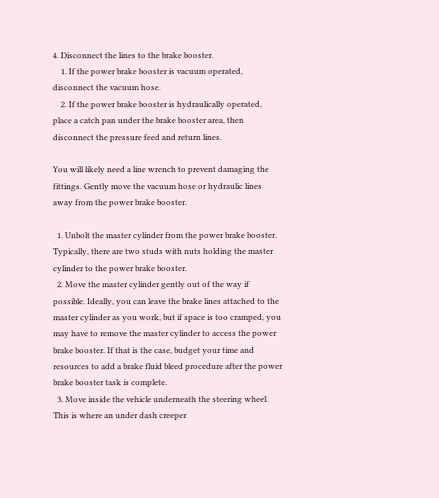4. Disconnect the lines to the brake booster.
    1. If the power brake booster is vacuum operated, disconnect the vacuum hose.
    2. If the power brake booster is hydraulically operated, place a catch pan under the brake booster area, then disconnect the pressure feed and return lines.

You will likely need a line wrench to prevent damaging the fittings. Gently move the vacuum hose or hydraulic lines away from the power brake booster.

  1. Unbolt the master cylinder from the power brake booster. Typically, there are two studs with nuts holding the master cylinder to the power brake booster.
  2. Move the master cylinder gently out of the way if possible. Ideally, you can leave the brake lines attached to the master cylinder as you work, but if space is too cramped, you may have to remove the master cylinder to access the power brake booster. If that is the case, budget your time and resources to add a brake fluid bleed procedure after the power brake booster task is complete.
  3. Move inside the vehicle underneath the steering wheel. This is where an under dash creeper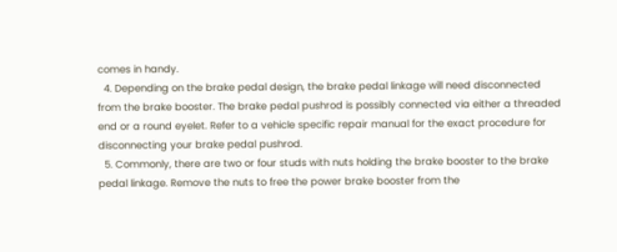comes in handy.
  4. Depending on the brake pedal design, the brake pedal linkage will need disconnected from the brake booster. The brake pedal pushrod is possibly connected via either a threaded end or a round eyelet. Refer to a vehicle specific repair manual for the exact procedure for disconnecting your brake pedal pushrod.
  5. Commonly, there are two or four studs with nuts holding the brake booster to the brake pedal linkage. Remove the nuts to free the power brake booster from the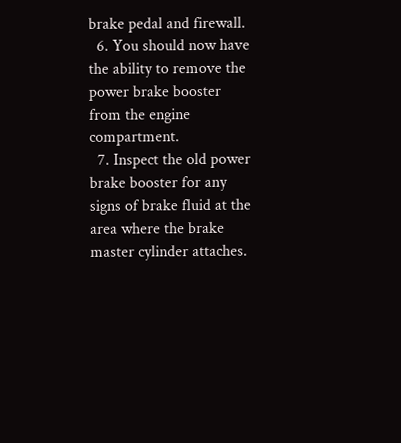brake pedal and firewall.
  6. You should now have the ability to remove the power brake booster from the engine compartment.
  7. Inspect the old power brake booster for any signs of brake fluid at the area where the brake master cylinder attaches.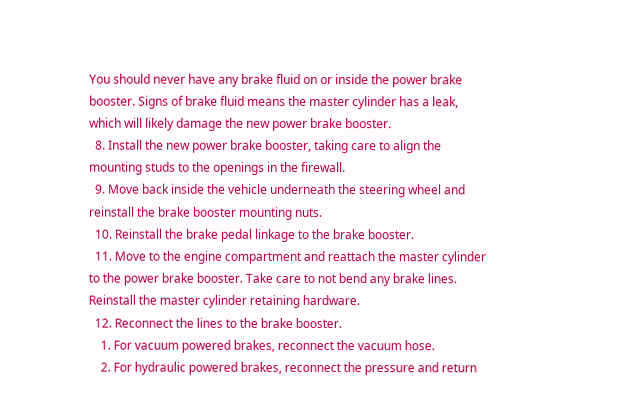You should never have any brake fluid on or inside the power brake booster. Signs of brake fluid means the master cylinder has a leak, which will likely damage the new power brake booster.
  8. Install the new power brake booster, taking care to align the mounting studs to the openings in the firewall.
  9. Move back inside the vehicle underneath the steering wheel and reinstall the brake booster mounting nuts.
  10. Reinstall the brake pedal linkage to the brake booster.
  11. Move to the engine compartment and reattach the master cylinder to the power brake booster. Take care to not bend any brake lines. Reinstall the master cylinder retaining hardware.
  12. Reconnect the lines to the brake booster.
    1. For vacuum powered brakes, reconnect the vacuum hose.
    2. For hydraulic powered brakes, reconnect the pressure and return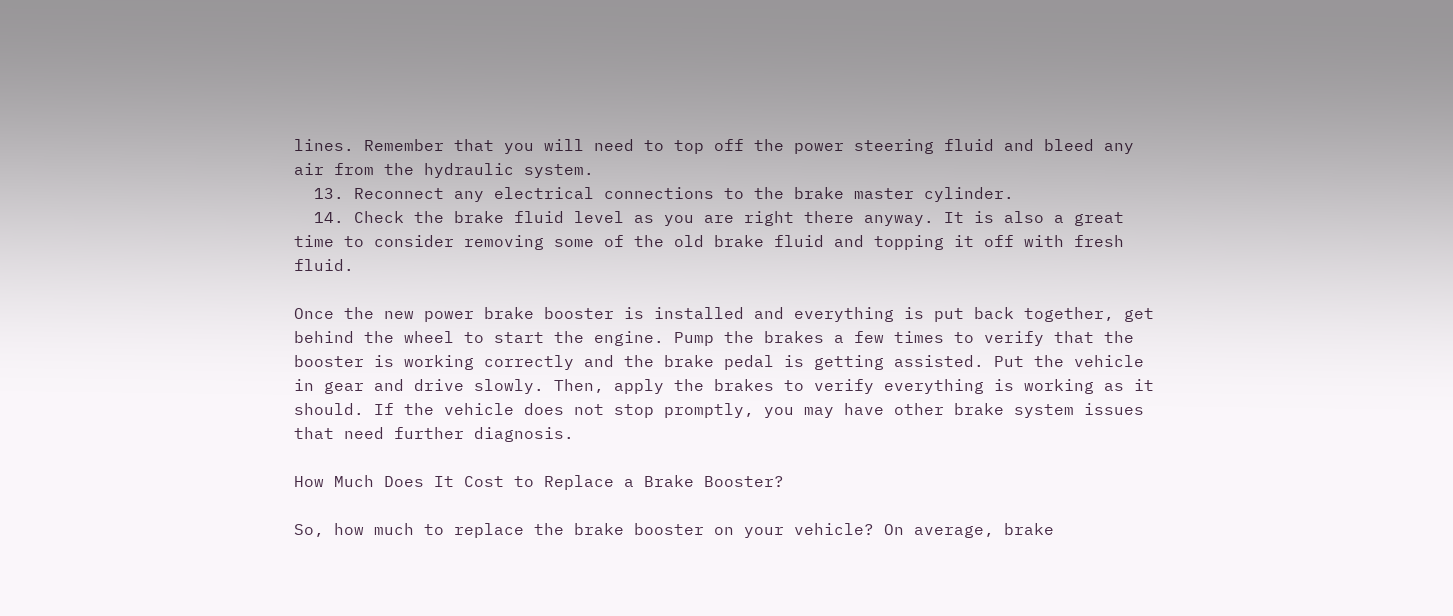lines. Remember that you will need to top off the power steering fluid and bleed any air from the hydraulic system.
  13. Reconnect any electrical connections to the brake master cylinder.
  14. Check the brake fluid level as you are right there anyway. It is also a great time to consider removing some of the old brake fluid and topping it off with fresh fluid.

Once the new power brake booster is installed and everything is put back together, get behind the wheel to start the engine. Pump the brakes a few times to verify that the booster is working correctly and the brake pedal is getting assisted. Put the vehicle in gear and drive slowly. Then, apply the brakes to verify everything is working as it should. If the vehicle does not stop promptly, you may have other brake system issues that need further diagnosis.

How Much Does It Cost to Replace a Brake Booster?

So, how much to replace the brake booster on your vehicle? On average, brake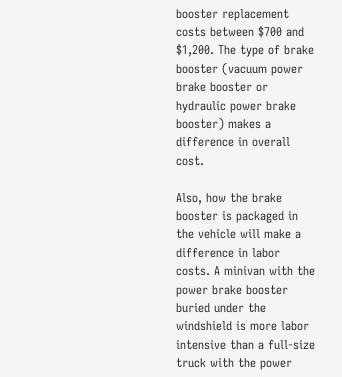booster replacement costs between $700 and $1,200. The type of brake booster (vacuum power brake booster or hydraulic power brake booster) makes a difference in overall cost.

Also, how the brake booster is packaged in the vehicle will make a difference in labor costs. A minivan with the power brake booster buried under the windshield is more labor intensive than a full-size truck with the power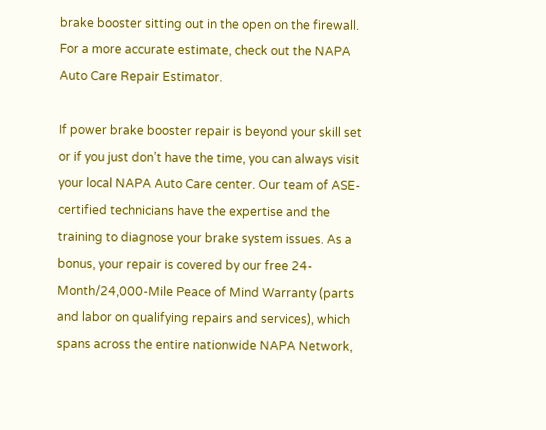brake booster sitting out in the open on the firewall. For a more accurate estimate, check out the NAPA Auto Care Repair Estimator.

If power brake booster repair is beyond your skill set or if you just don’t have the time, you can always visit your local NAPA Auto Care center. Our team of ASE-certified technicians have the expertise and the training to diagnose your brake system issues. As a bonus, your repair is covered by our free 24-Month/24,000-Mile Peace of Mind Warranty (parts and labor on qualifying repairs and services), which spans across the entire nationwide NAPA Network,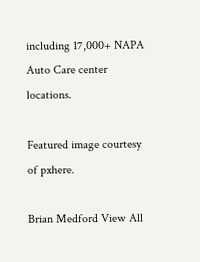including 17,000+ NAPA Auto Care center locations.

Featured image courtesy of pxhere.

Brian Medford View All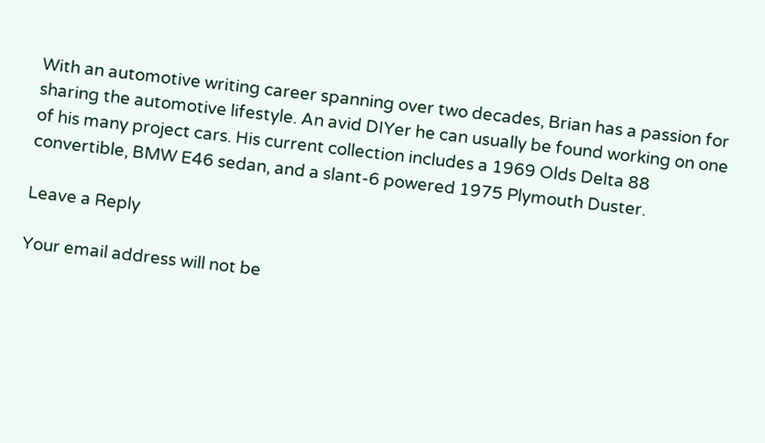With an automotive writing career spanning over two decades, Brian has a passion for sharing the automotive lifestyle. An avid DIYer he can usually be found working on one of his many project cars. His current collection includes a 1969 Olds Delta 88 convertible, BMW E46 sedan, and a slant-6 powered 1975 Plymouth Duster.

Leave a Reply

Your email address will not be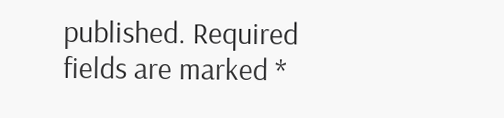published. Required fields are marked *